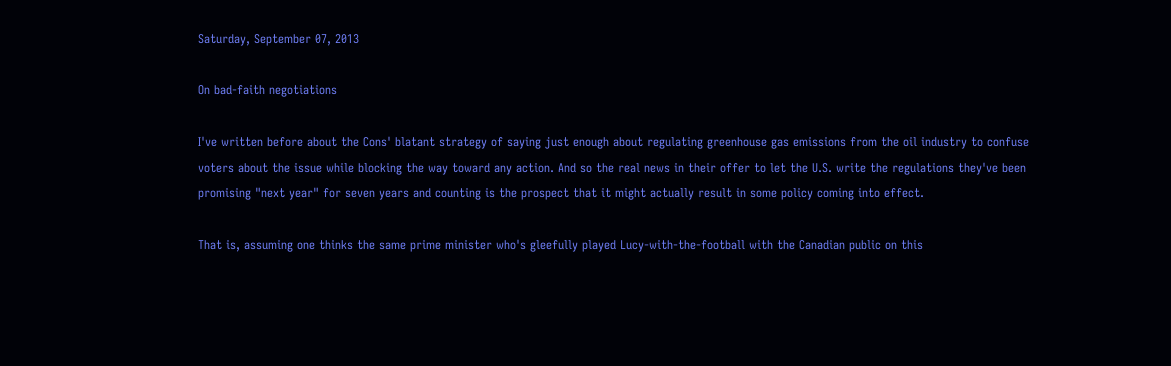Saturday, September 07, 2013

On bad-faith negotiations

I've written before about the Cons' blatant strategy of saying just enough about regulating greenhouse gas emissions from the oil industry to confuse voters about the issue while blocking the way toward any action. And so the real news in their offer to let the U.S. write the regulations they've been promising "next year" for seven years and counting is the prospect that it might actually result in some policy coming into effect.

That is, assuming one thinks the same prime minister who's gleefully played Lucy-with-the-football with the Canadian public on this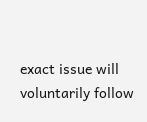exact issue will voluntarily follow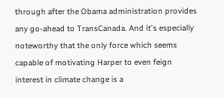through after the Obama administration provides any go-ahead to TransCanada. And it's especially noteworthy that the only force which seems capable of motivating Harper to even feign interest in climate change is a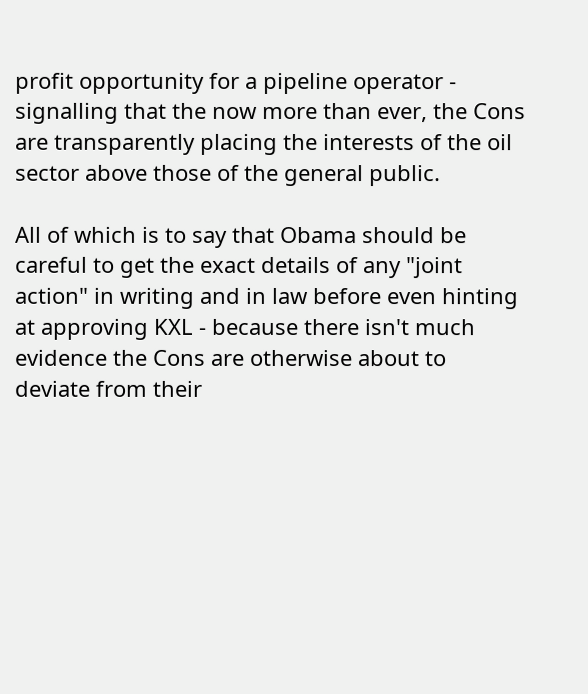profit opportunity for a pipeline operator - signalling that the now more than ever, the Cons are transparently placing the interests of the oil sector above those of the general public.

All of which is to say that Obama should be careful to get the exact details of any "joint action" in writing and in law before even hinting at approving KXL - because there isn't much evidence the Cons are otherwise about to deviate from their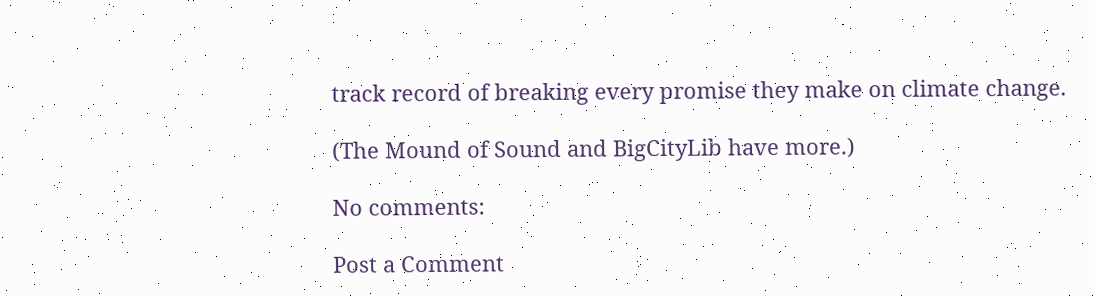track record of breaking every promise they make on climate change.

(The Mound of Sound and BigCityLib have more.)

No comments:

Post a Comment